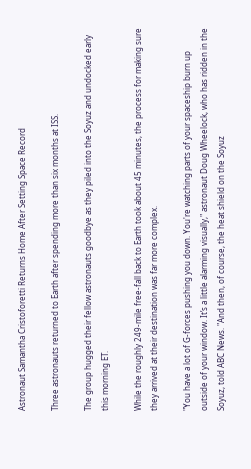Astronaut Samantha Cristoforetti Returns Home After Setting Space Record

Three astronauts returned to Earth after spending more than six months at ISS.

The group hugged their fellow astronauts goodbye as they piled into the Soyuz and undocked early this morning ET.

While the roughly 249-mile free-fall back to Earth took about 45 minutes, the process for making sure they arrived at their destination was far more complex.

"You have a lot of G-forces pushing you down. You're watching parts of your spaceship burn up outside of your window. It’s a little alarming visually," astronaut Doug Wheelock, who has ridden in the Soyuz, told ABC News. "And then, of course, the heat shield on the Soyuz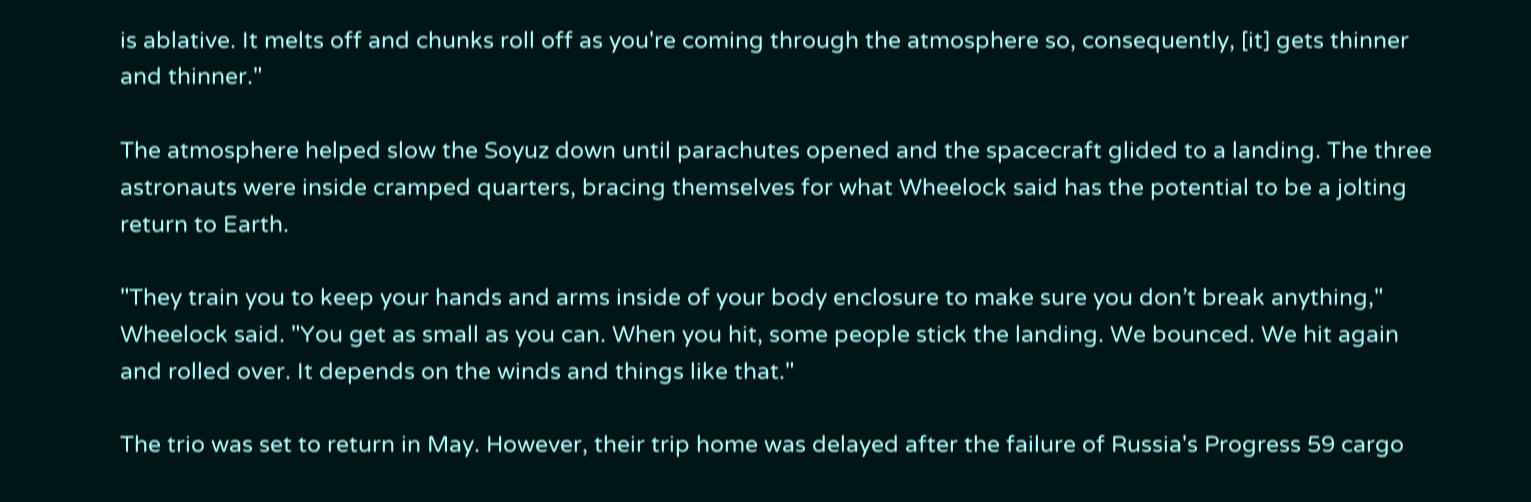is ablative. It melts off and chunks roll off as you're coming through the atmosphere so, consequently, [it] gets thinner and thinner."

The atmosphere helped slow the Soyuz down until parachutes opened and the spacecraft glided to a landing. The three astronauts were inside cramped quarters, bracing themselves for what Wheelock said has the potential to be a jolting return to Earth.

"They train you to keep your hands and arms inside of your body enclosure to make sure you don’t break anything," Wheelock said. "You get as small as you can. When you hit, some people stick the landing. We bounced. We hit again and rolled over. It depends on the winds and things like that."

The trio was set to return in May. However, their trip home was delayed after the failure of Russia's Progress 59 cargo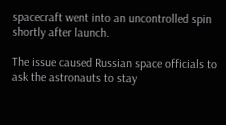spacecraft went into an uncontrolled spin shortly after launch.

The issue caused Russian space officials to ask the astronauts to stay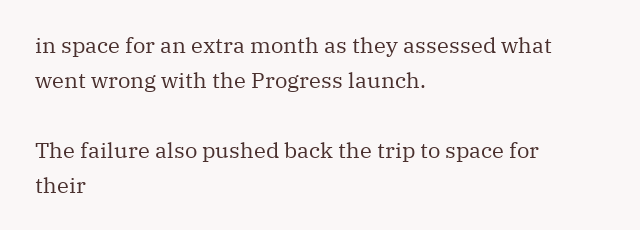in space for an extra month as they assessed what went wrong with the Progress launch.

The failure also pushed back the trip to space for their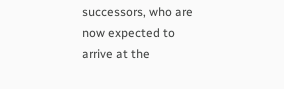successors, who are now expected to arrive at the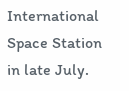International Space Station in late July.